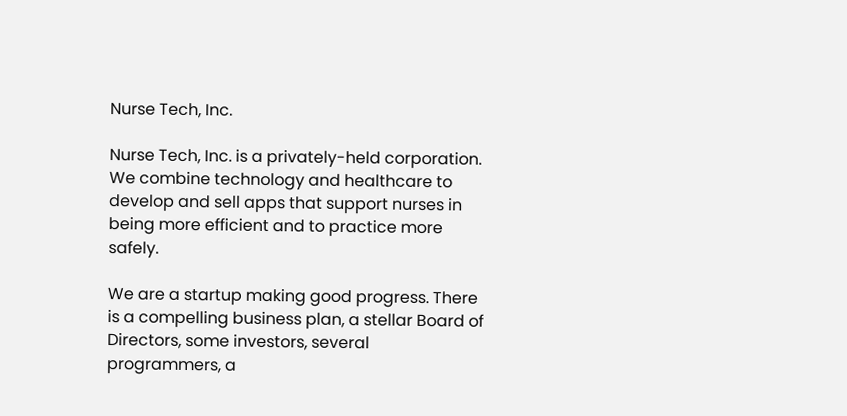Nurse Tech, Inc.

Nurse Tech, Inc. is a privately-held corporation. We combine technology and healthcare to develop and sell apps that support nurses in being more efficient and to practice more safely.

We are a startup making good progress. There is a compelling business plan, a stellar Board of Directors, some investors, several programmers, a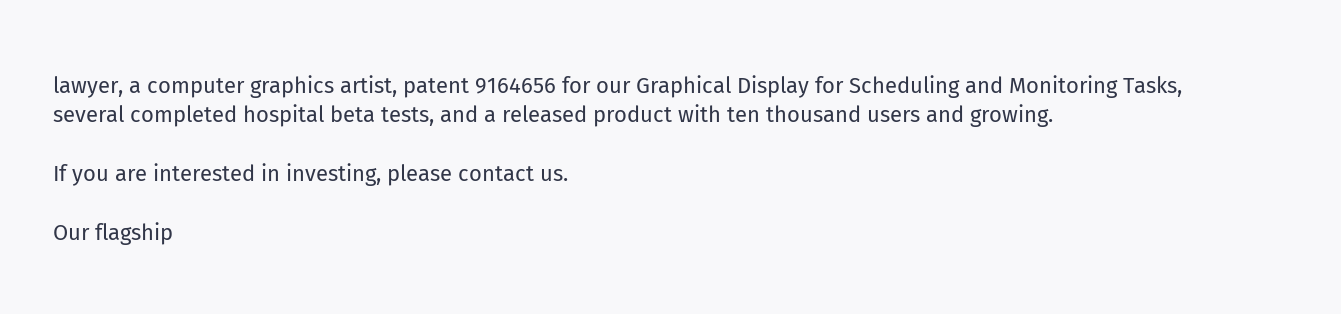lawyer, a computer graphics artist, patent 9164656 for our Graphical Display for Scheduling and Monitoring Tasks, several completed hospital beta tests, and a released product with ten thousand users and growing.

If you are interested in investing, please contact us.

Our flagship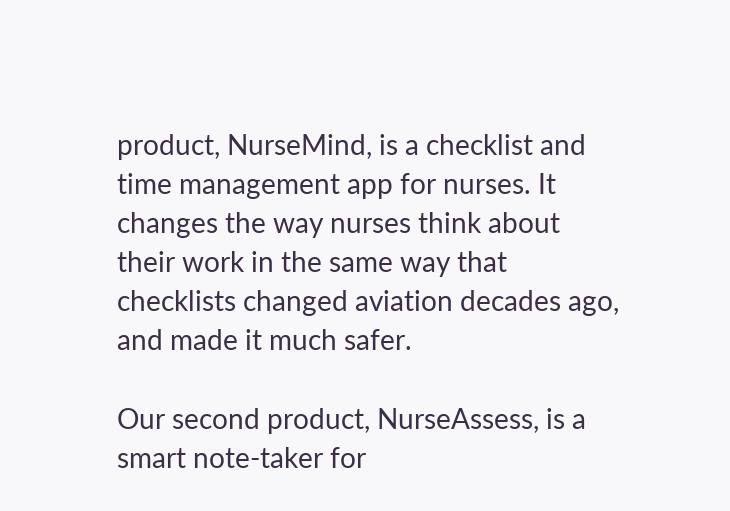product, NurseMind, is a checklist and time management app for nurses. It changes the way nurses think about their work in the same way that checklists changed aviation decades ago, and made it much safer.

Our second product, NurseAssess, is a smart note-taker for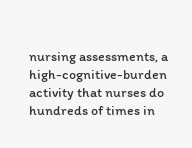nursing assessments, a high-cognitive-burden activity that nurses do hundreds of times in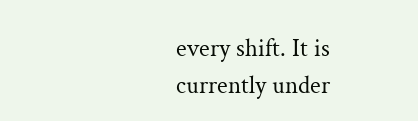every shift. It is currently under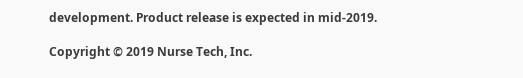development. Product release is expected in mid-2019.

Copyright © 2019 Nurse Tech, Inc.